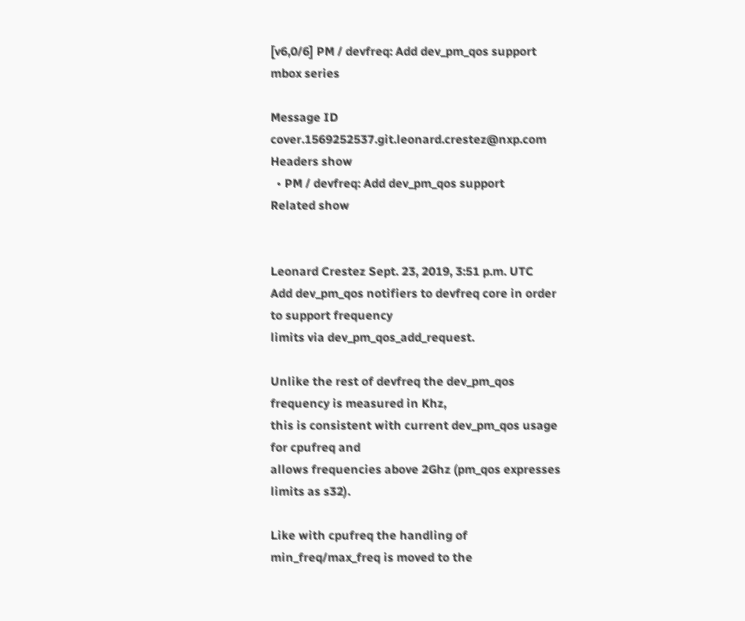[v6,0/6] PM / devfreq: Add dev_pm_qos support
mbox series

Message ID cover.1569252537.git.leonard.crestez@nxp.com
Headers show
  • PM / devfreq: Add dev_pm_qos support
Related show


Leonard Crestez Sept. 23, 2019, 3:51 p.m. UTC
Add dev_pm_qos notifiers to devfreq core in order to support frequency
limits via dev_pm_qos_add_request.

Unlike the rest of devfreq the dev_pm_qos frequency is measured in Khz,
this is consistent with current dev_pm_qos usage for cpufreq and
allows frequencies above 2Ghz (pm_qos expresses limits as s32).

Like with cpufreq the handling of min_freq/max_freq is moved to the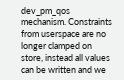dev_pm_qos mechanism. Constraints from userspace are no longer clamped on
store, instead all values can be written and we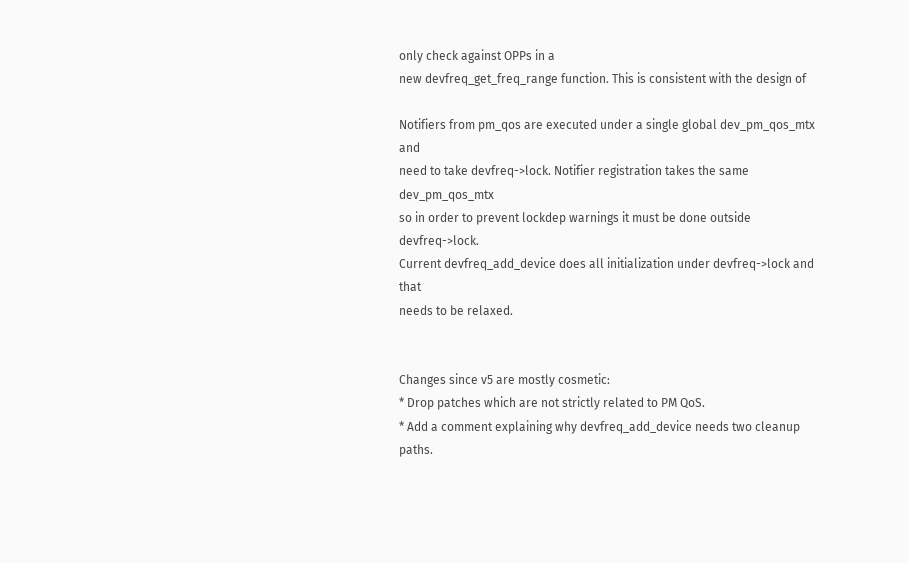only check against OPPs in a
new devfreq_get_freq_range function. This is consistent with the design of

Notifiers from pm_qos are executed under a single global dev_pm_qos_mtx and
need to take devfreq->lock. Notifier registration takes the same dev_pm_qos_mtx
so in order to prevent lockdep warnings it must be done outside devfreq->lock.
Current devfreq_add_device does all initialization under devfreq->lock and that
needs to be relaxed.


Changes since v5 are mostly cosmetic:
* Drop patches which are not strictly related to PM QoS.
* Add a comment explaining why devfreq_add_device needs two cleanup paths.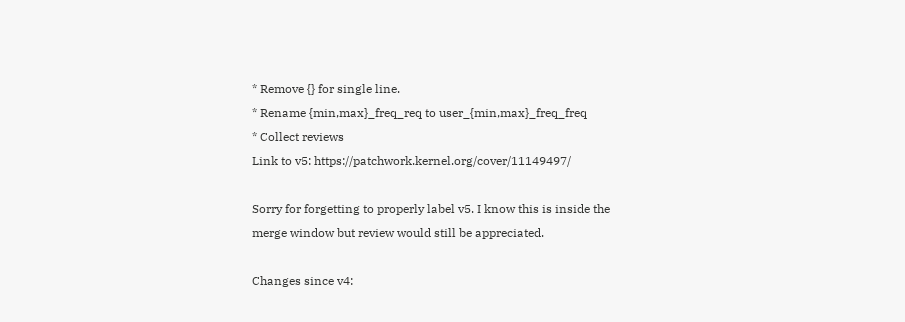* Remove {} for single line.
* Rename {min,max}_freq_req to user_{min,max}_freq_freq
* Collect reviews
Link to v5: https://patchwork.kernel.org/cover/11149497/

Sorry for forgetting to properly label v5. I know this is inside the
merge window but review would still be appreciated.

Changes since v4: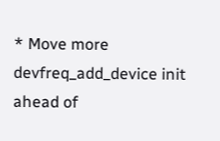* Move more devfreq_add_device init ahead of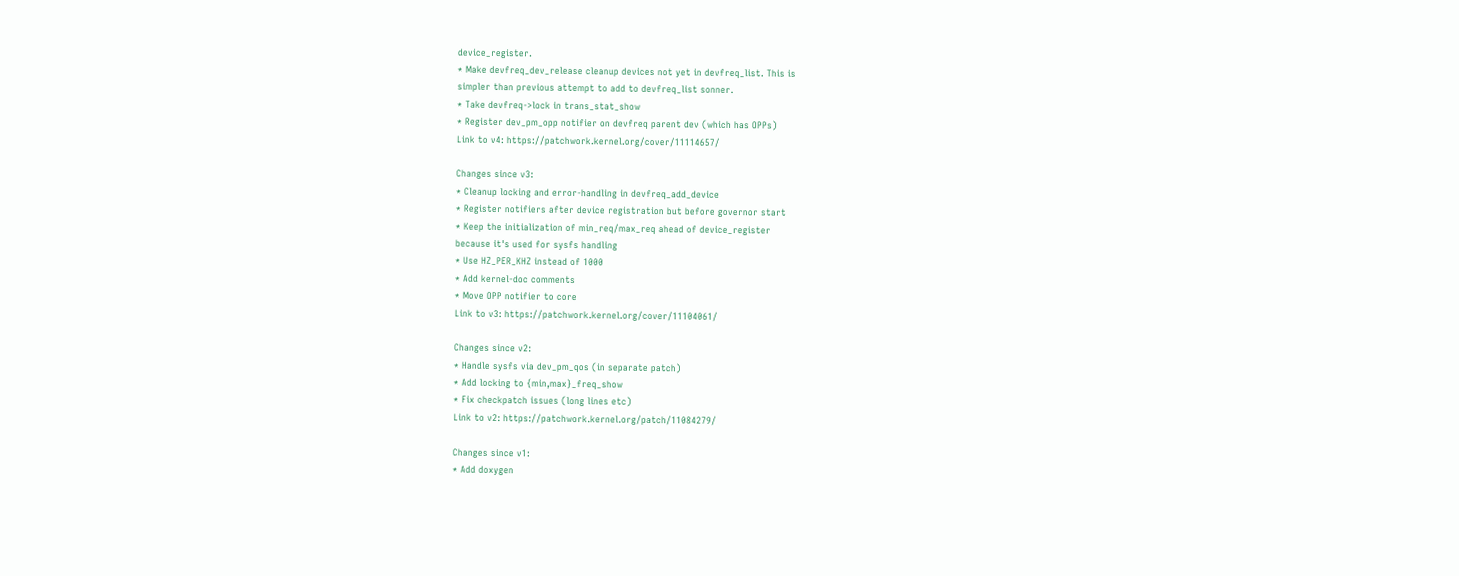device_register.
* Make devfreq_dev_release cleanup devices not yet in devfreq_list. This is
simpler than previous attempt to add to devfreq_list sonner.
* Take devfreq->lock in trans_stat_show
* Register dev_pm_opp notifier on devfreq parent dev (which has OPPs)
Link to v4: https://patchwork.kernel.org/cover/11114657/

Changes since v3:
* Cleanup locking and error-handling in devfreq_add_device
* Register notifiers after device registration but before governor start
* Keep the initialization of min_req/max_req ahead of device_register
because it's used for sysfs handling
* Use HZ_PER_KHZ instead of 1000
* Add kernel-doc comments
* Move OPP notifier to core
Link to v3: https://patchwork.kernel.org/cover/11104061/

Changes since v2:
* Handle sysfs via dev_pm_qos (in separate patch)
* Add locking to {min,max}_freq_show
* Fix checkpatch issues (long lines etc)
Link to v2: https://patchwork.kernel.org/patch/11084279/

Changes since v1:
* Add doxygen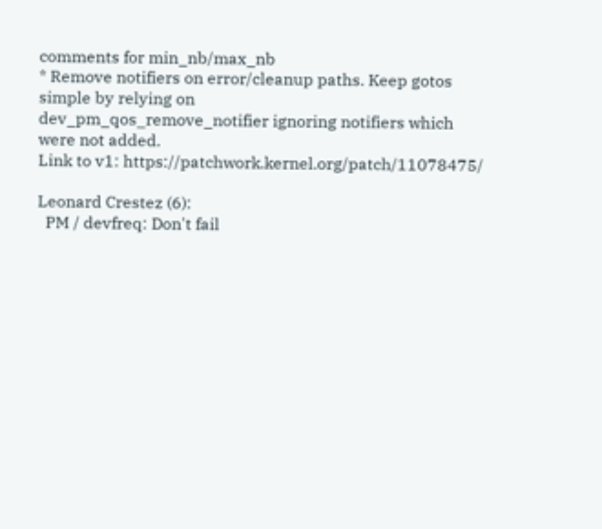comments for min_nb/max_nb
* Remove notifiers on error/cleanup paths. Keep gotos simple by relying on
dev_pm_qos_remove_notifier ignoring notifiers which were not added.
Link to v1: https://patchwork.kernel.org/patch/11078475/

Leonard Crestez (6):
  PM / devfreq: Don't fail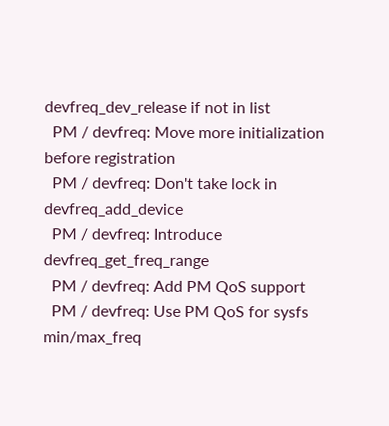devfreq_dev_release if not in list
  PM / devfreq: Move more initialization before registration
  PM / devfreq: Don't take lock in devfreq_add_device
  PM / devfreq: Introduce devfreq_get_freq_range
  PM / devfreq: Add PM QoS support
  PM / devfreq: Use PM QoS for sysfs min/max_freq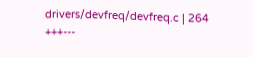drivers/devfreq/devfreq.c | 264 +++---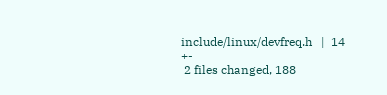include/linux/devfreq.h   |  14 +-
 2 files changed, 188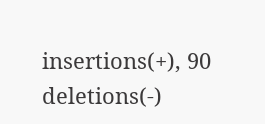insertions(+), 90 deletions(-)